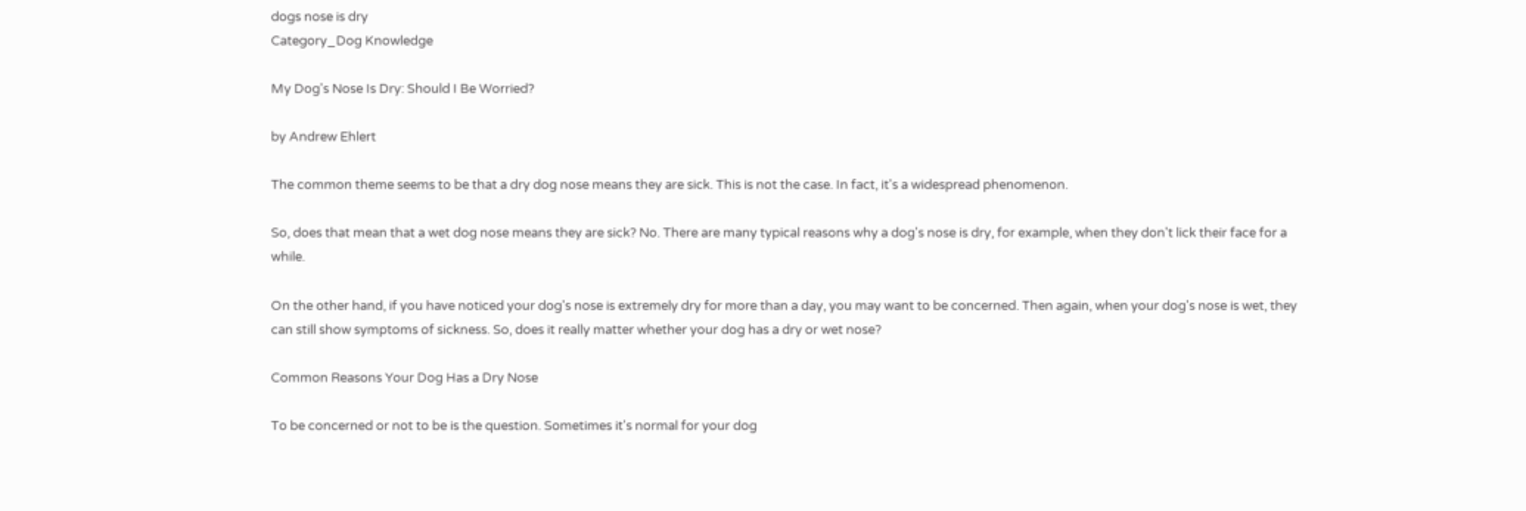dogs nose is dry
Category_Dog Knowledge

My Dog's Nose Is Dry: Should I Be Worried?

by Andrew Ehlert

The common theme seems to be that a dry dog nose means they are sick. This is not the case. In fact, it's a widespread phenomenon.

So, does that mean that a wet dog nose means they are sick? No. There are many typical reasons why a dog's nose is dry, for example, when they don't lick their face for a while.

On the other hand, if you have noticed your dog's nose is extremely dry for more than a day, you may want to be concerned. Then again, when your dog's nose is wet, they can still show symptoms of sickness. So, does it really matter whether your dog has a dry or wet nose?

Common Reasons Your Dog Has a Dry Nose

To be concerned or not to be is the question. Sometimes it's normal for your dog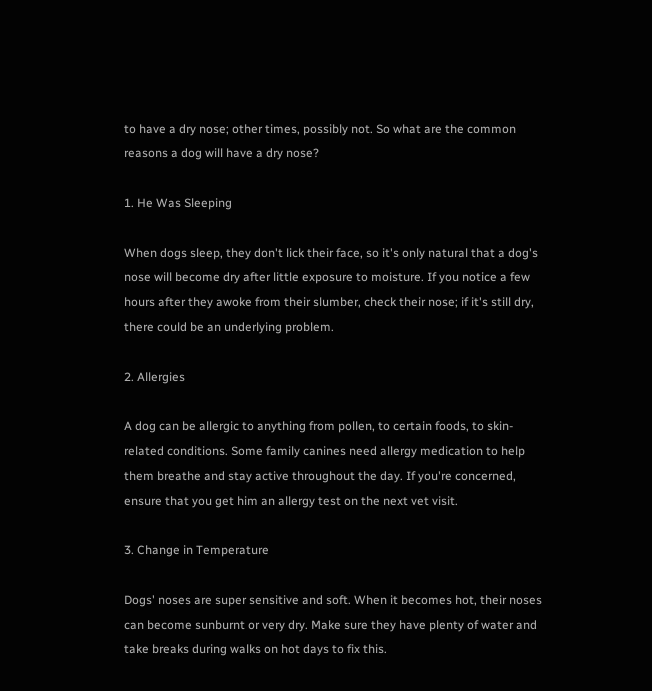to have a dry nose; other times, possibly not. So what are the common reasons a dog will have a dry nose?

1. He Was Sleeping

When dogs sleep, they don't lick their face, so it's only natural that a dog's nose will become dry after little exposure to moisture. If you notice a few hours after they awoke from their slumber, check their nose; if it's still dry, there could be an underlying problem.

2. Allergies

A dog can be allergic to anything from pollen, to certain foods, to skin-related conditions. Some family canines need allergy medication to help them breathe and stay active throughout the day. If you're concerned, ensure that you get him an allergy test on the next vet visit.

3. Change in Temperature

Dogs' noses are super sensitive and soft. When it becomes hot, their noses can become sunburnt or very dry. Make sure they have plenty of water and take breaks during walks on hot days to fix this.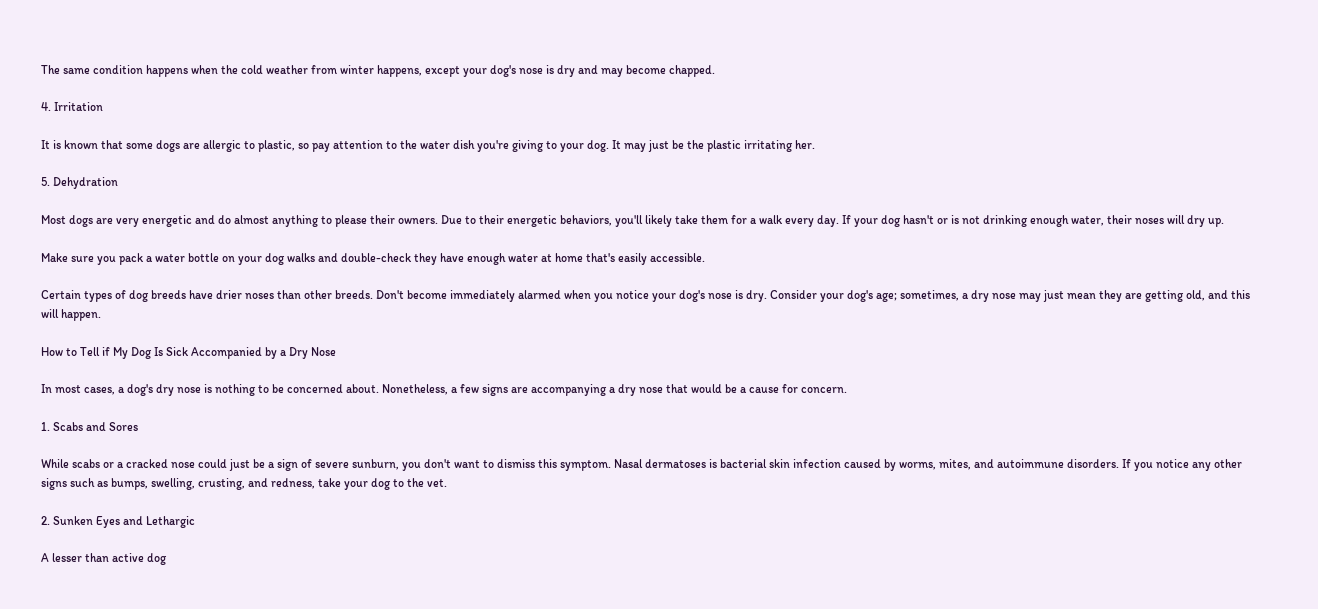The same condition happens when the cold weather from winter happens, except your dog's nose is dry and may become chapped.

4. Irritation

It is known that some dogs are allergic to plastic, so pay attention to the water dish you're giving to your dog. It may just be the plastic irritating her.

5. Dehydration

Most dogs are very energetic and do almost anything to please their owners. Due to their energetic behaviors, you'll likely take them for a walk every day. If your dog hasn't or is not drinking enough water, their noses will dry up.

Make sure you pack a water bottle on your dog walks and double-check they have enough water at home that's easily accessible.

Certain types of dog breeds have drier noses than other breeds. Don't become immediately alarmed when you notice your dog's nose is dry. Consider your dog's age; sometimes, a dry nose may just mean they are getting old, and this will happen.

How to Tell if My Dog Is Sick Accompanied by a Dry Nose

In most cases, a dog's dry nose is nothing to be concerned about. Nonetheless, a few signs are accompanying a dry nose that would be a cause for concern.

1. Scabs and Sores

While scabs or a cracked nose could just be a sign of severe sunburn, you don't want to dismiss this symptom. Nasal dermatoses is bacterial skin infection caused by worms, mites, and autoimmune disorders. If you notice any other signs such as bumps, swelling, crusting, and redness, take your dog to the vet.

2. Sunken Eyes and Lethargic

A lesser than active dog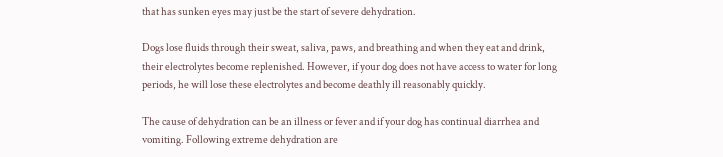that has sunken eyes may just be the start of severe dehydration.

Dogs lose fluids through their sweat, saliva, paws, and breathing and when they eat and drink, their electrolytes become replenished. However, if your dog does not have access to water for long periods, he will lose these electrolytes and become deathly ill reasonably quickly.

The cause of dehydration can be an illness or fever and if your dog has continual diarrhea and vomiting. Following extreme dehydration are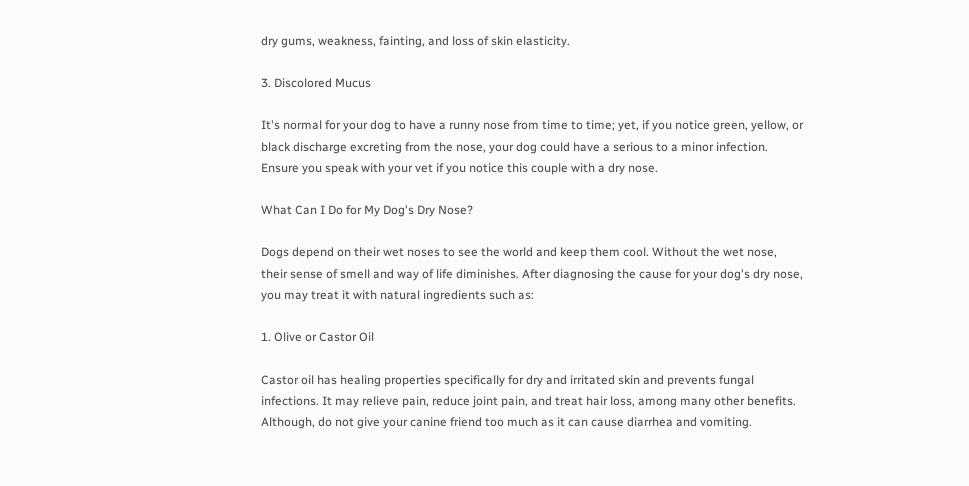dry gums, weakness, fainting, and loss of skin elasticity.

3. Discolored Mucus

It's normal for your dog to have a runny nose from time to time; yet, if you notice green, yellow, or black discharge excreting from the nose, your dog could have a serious to a minor infection. Ensure you speak with your vet if you notice this couple with a dry nose.

What Can I Do for My Dog's Dry Nose?

Dogs depend on their wet noses to see the world and keep them cool. Without the wet nose, their sense of smell and way of life diminishes. After diagnosing the cause for your dog's dry nose, you may treat it with natural ingredients such as:

1. Olive or Castor Oil

Castor oil has healing properties specifically for dry and irritated skin and prevents fungal infections. It may relieve pain, reduce joint pain, and treat hair loss, among many other benefits. Although, do not give your canine friend too much as it can cause diarrhea and vomiting.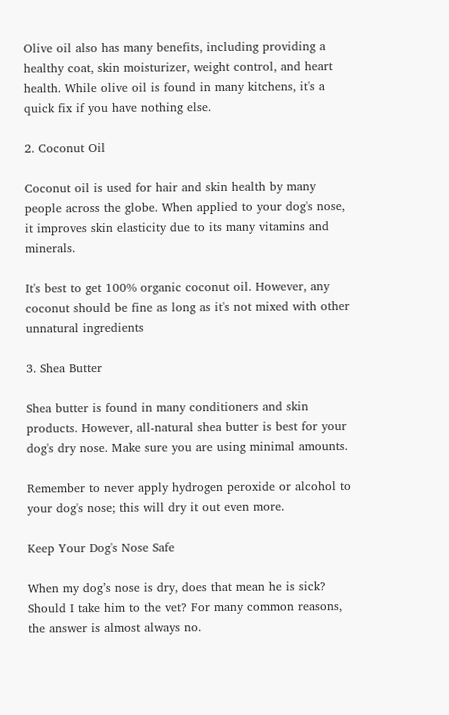Olive oil also has many benefits, including providing a healthy coat, skin moisturizer, weight control, and heart health. While olive oil is found in many kitchens, it's a quick fix if you have nothing else.

2. Coconut Oil

Coconut oil is used for hair and skin health by many people across the globe. When applied to your dog's nose, it improves skin elasticity due to its many vitamins and minerals.

It's best to get 100% organic coconut oil. However, any coconut should be fine as long as it's not mixed with other unnatural ingredients

3. Shea Butter

Shea butter is found in many conditioners and skin products. However, all-natural shea butter is best for your dog's dry nose. Make sure you are using minimal amounts.

Remember to never apply hydrogen peroxide or alcohol to your dog's nose; this will dry it out even more.

Keep Your Dog's Nose Safe

When my dog’s nose is dry, does that mean he is sick? Should I take him to the vet? For many common reasons, the answer is almost always no.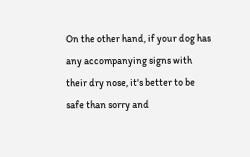On the other hand, if your dog has any accompanying signs with their dry nose, it's better to be safe than sorry and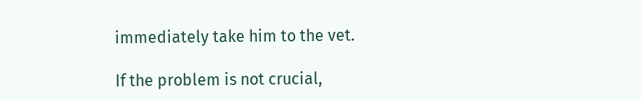immediately take him to the vet.

If the problem is not crucial,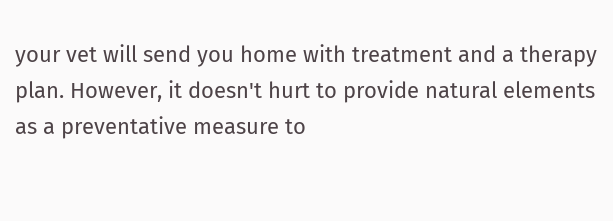your vet will send you home with treatment and a therapy plan. However, it doesn't hurt to provide natural elements as a preventative measure to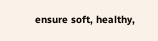ensure soft, healthy,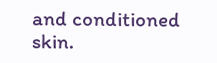and conditioned skin.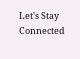Let's Stay Connected